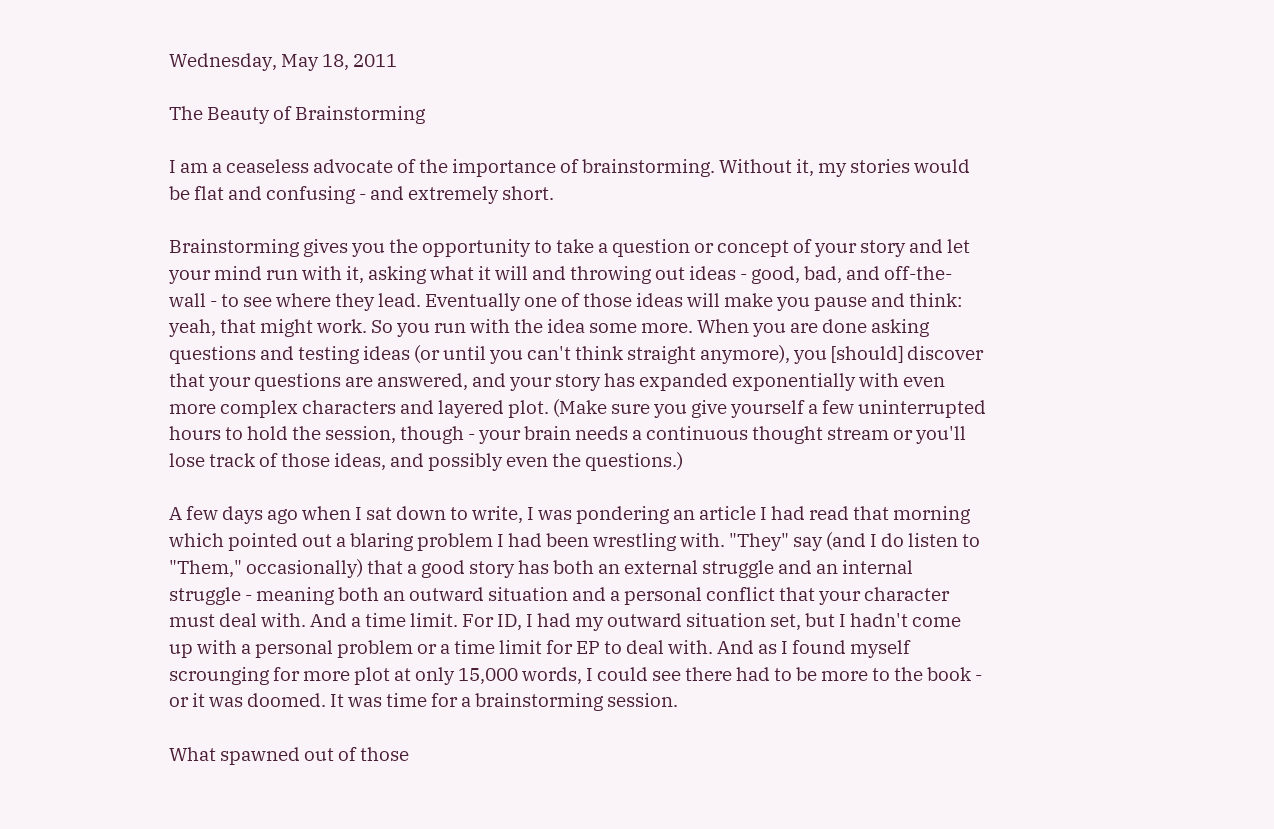Wednesday, May 18, 2011

The Beauty of Brainstorming

I am a ceaseless advocate of the importance of brainstorming. Without it, my stories would be flat and confusing - and extremely short.

Brainstorming gives you the opportunity to take a question or concept of your story and let your mind run with it, asking what it will and throwing out ideas - good, bad, and off-the-wall - to see where they lead. Eventually one of those ideas will make you pause and think: yeah, that might work. So you run with the idea some more. When you are done asking questions and testing ideas (or until you can't think straight anymore), you [should] discover that your questions are answered, and your story has expanded exponentially with even more complex characters and layered plot. (Make sure you give yourself a few uninterrupted hours to hold the session, though - your brain needs a continuous thought stream or you'll lose track of those ideas, and possibly even the questions.)

A few days ago when I sat down to write, I was pondering an article I had read that morning which pointed out a blaring problem I had been wrestling with. "They" say (and I do listen to "Them," occasionally) that a good story has both an external struggle and an internal struggle - meaning both an outward situation and a personal conflict that your character must deal with. And a time limit. For ID, I had my outward situation set, but I hadn't come up with a personal problem or a time limit for EP to deal with. And as I found myself scrounging for more plot at only 15,000 words, I could see there had to be more to the book - or it was doomed. It was time for a brainstorming session.

What spawned out of those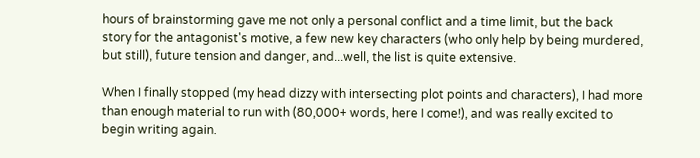hours of brainstorming gave me not only a personal conflict and a time limit, but the back story for the antagonist's motive, a few new key characters (who only help by being murdered, but still), future tension and danger, and...well, the list is quite extensive.

When I finally stopped (my head dizzy with intersecting plot points and characters), I had more than enough material to run with (80,000+ words, here I come!), and was really excited to begin writing again.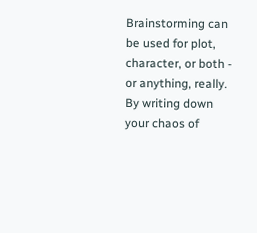Brainstorming can be used for plot, character, or both - or anything, really. By writing down your chaos of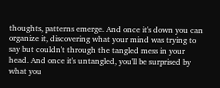thoughts, patterns emerge. And once it's down you can organize it, discovering what your mind was trying to say but couldn't through the tangled mess in your head. And once it's untangled, you'll be surprised by what you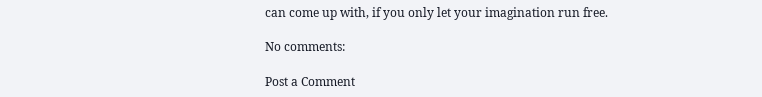can come up with, if you only let your imagination run free.

No comments:

Post a Comment